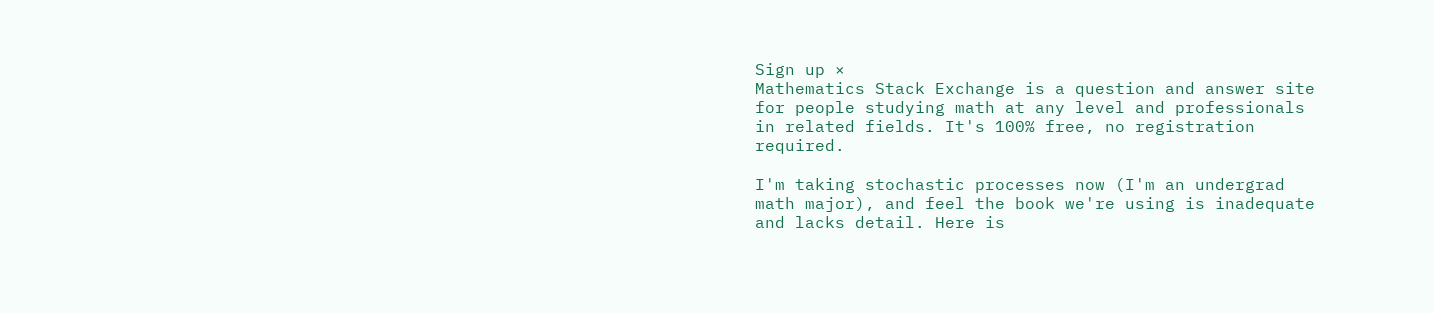Sign up ×
Mathematics Stack Exchange is a question and answer site for people studying math at any level and professionals in related fields. It's 100% free, no registration required.

I'm taking stochastic processes now (I'm an undergrad math major), and feel the book we're using is inadequate and lacks detail. Here is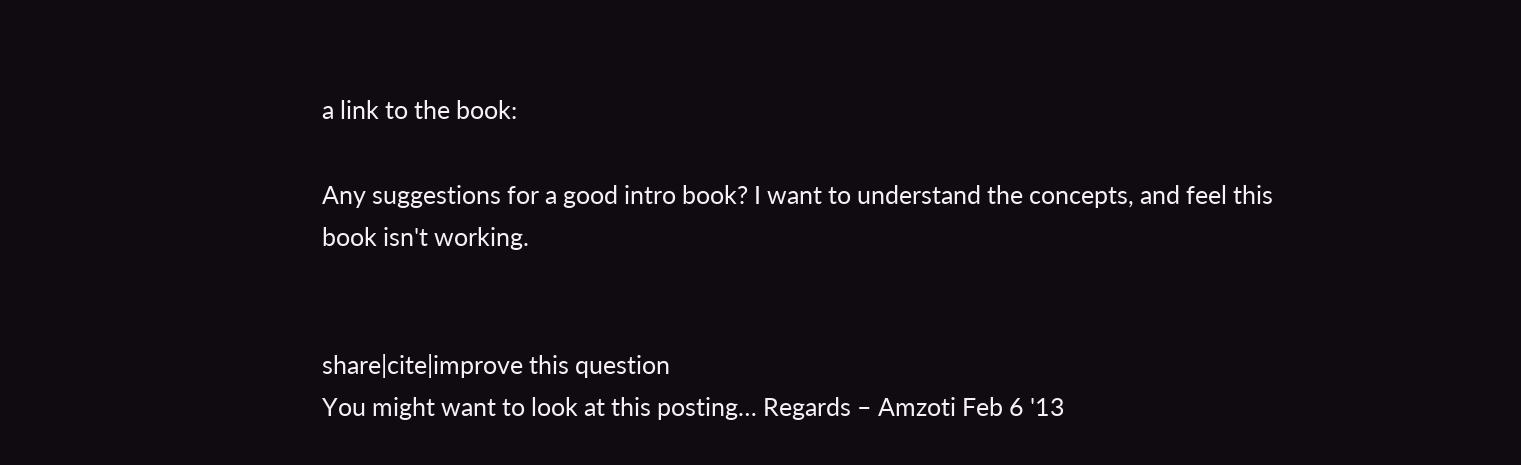a link to the book:

Any suggestions for a good intro book? I want to understand the concepts, and feel this book isn't working.


share|cite|improve this question
You might want to look at this posting… Regards – Amzoti Feb 6 '13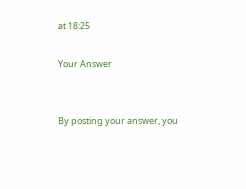at 18:25

Your Answer


By posting your answer, you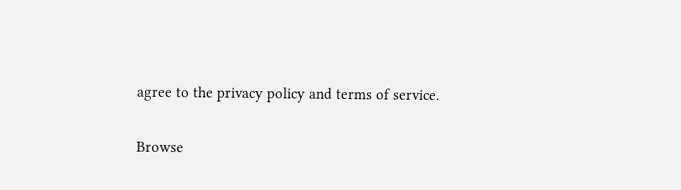agree to the privacy policy and terms of service.

Browse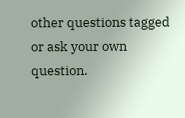other questions tagged or ask your own question.